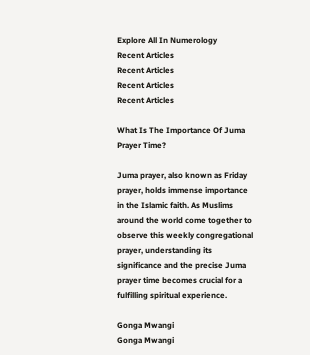Explore All In Numerology
Recent Articles
Recent Articles
Recent Articles
Recent Articles

What Is The Importance Of Juma Prayer Time?

Juma prayer, also known as Friday prayer, holds immense importance in the Islamic faith. As Muslims around the world come together to observe this weekly congregational prayer, understanding its significance and the precise Juma prayer time becomes crucial for a fulfilling spiritual experience.

Gonga Mwangi
Gonga Mwangi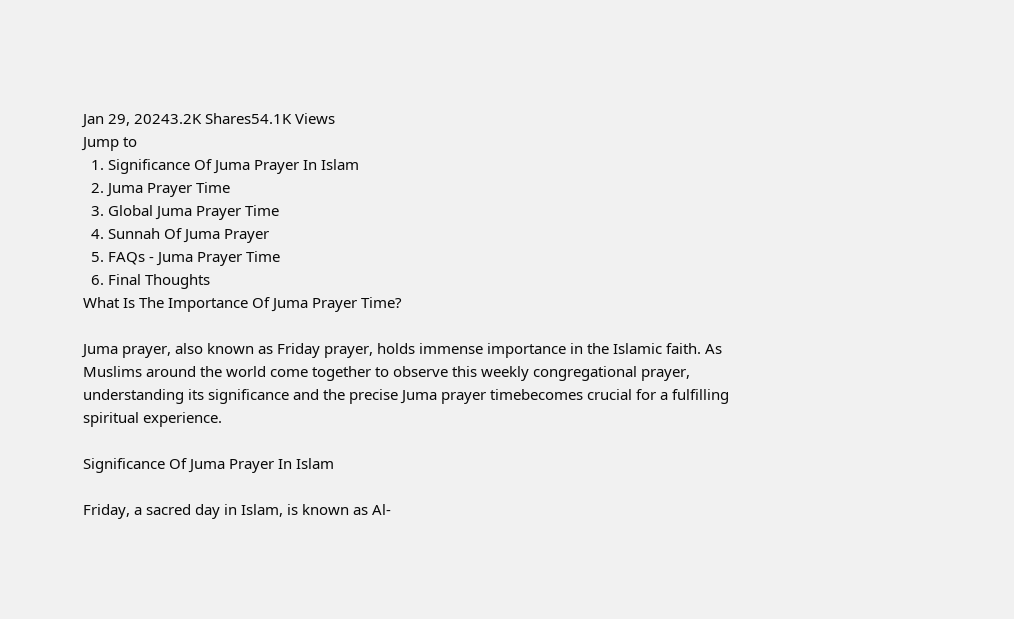Jan 29, 20243.2K Shares54.1K Views
Jump to
  1. Significance Of Juma Prayer In Islam
  2. Juma Prayer Time
  3. Global Juma Prayer Time
  4. Sunnah Of Juma Prayer
  5. FAQs - Juma Prayer Time
  6. Final Thoughts
What Is The Importance Of Juma Prayer Time?

Juma prayer, also known as Friday prayer, holds immense importance in the Islamic faith. As Muslims around the world come together to observe this weekly congregational prayer, understanding its significance and the precise Juma prayer timebecomes crucial for a fulfilling spiritual experience.

Significance Of Juma Prayer In Islam

Friday, a sacred day in Islam, is known as Al-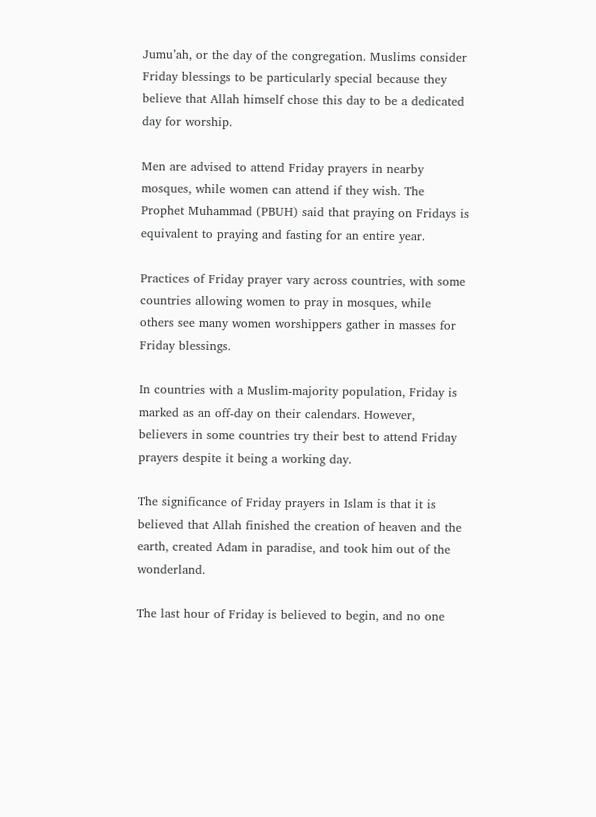Jumu’ah, or the day of the congregation. Muslims consider Friday blessings to be particularly special because they believe that Allah himself chose this day to be a dedicated day for worship.

Men are advised to attend Friday prayers in nearby mosques, while women can attend if they wish. The Prophet Muhammad (PBUH) said that praying on Fridays is equivalent to praying and fasting for an entire year.

Practices of Friday prayer vary across countries, with some countries allowing women to pray in mosques, while others see many women worshippers gather in masses for Friday blessings.

In countries with a Muslim-majority population, Friday is marked as an off-day on their calendars. However, believers in some countries try their best to attend Friday prayers despite it being a working day.

The significance of Friday prayers in Islam is that it is believed that Allah finished the creation of heaven and the earth, created Adam in paradise, and took him out of the wonderland.

The last hour of Friday is believed to begin, and no one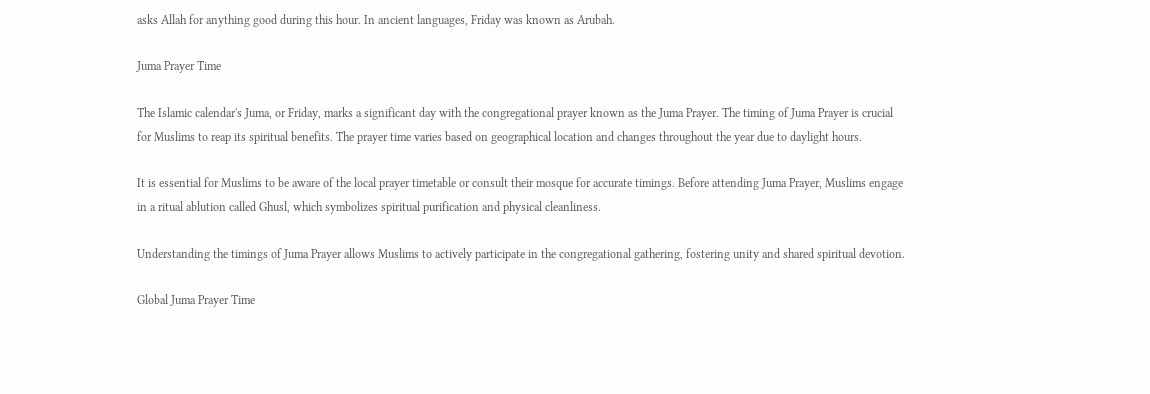asks Allah for anything good during this hour. In ancient languages, Friday was known as Arubah.

Juma Prayer Time

The Islamic calendar's Juma, or Friday, marks a significant day with the congregational prayer known as the Juma Prayer. The timing of Juma Prayer is crucial for Muslims to reap its spiritual benefits. The prayer time varies based on geographical location and changes throughout the year due to daylight hours.

It is essential for Muslims to be aware of the local prayer timetable or consult their mosque for accurate timings. Before attending Juma Prayer, Muslims engage in a ritual ablution called Ghusl, which symbolizes spiritual purification and physical cleanliness.

Understanding the timings of Juma Prayer allows Muslims to actively participate in the congregational gathering, fostering unity and shared spiritual devotion.

Global Juma Prayer Time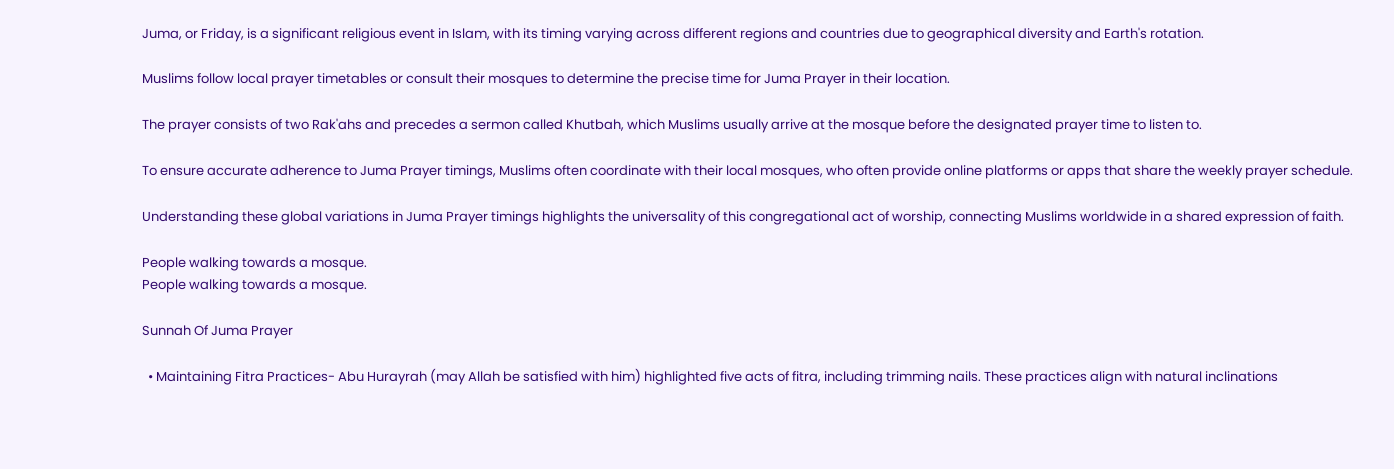Juma, or Friday, is a significant religious event in Islam, with its timing varying across different regions and countries due to geographical diversity and Earth's rotation.

Muslims follow local prayer timetables or consult their mosques to determine the precise time for Juma Prayer in their location.

The prayer consists of two Rak'ahs and precedes a sermon called Khutbah, which Muslims usually arrive at the mosque before the designated prayer time to listen to.

To ensure accurate adherence to Juma Prayer timings, Muslims often coordinate with their local mosques, who often provide online platforms or apps that share the weekly prayer schedule.

Understanding these global variations in Juma Prayer timings highlights the universality of this congregational act of worship, connecting Muslims worldwide in a shared expression of faith.

People walking towards a mosque.
People walking towards a mosque.

Sunnah Of Juma Prayer

  • Maintaining Fitra Practices- Abu Hurayrah (may Allah be satisfied with him) highlighted five acts of fitra, including trimming nails. These practices align with natural inclinations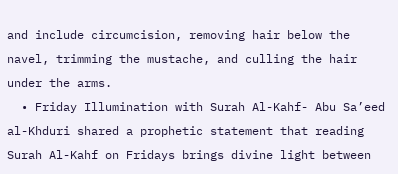and include circumcision, removing hair below the navel, trimming the mustache, and culling the hair under the arms.
  • Friday Illumination with Surah Al-Kahf- Abu Sa’eed al-Khduri shared a prophetic statement that reading Surah Al-Kahf on Fridays brings divine light between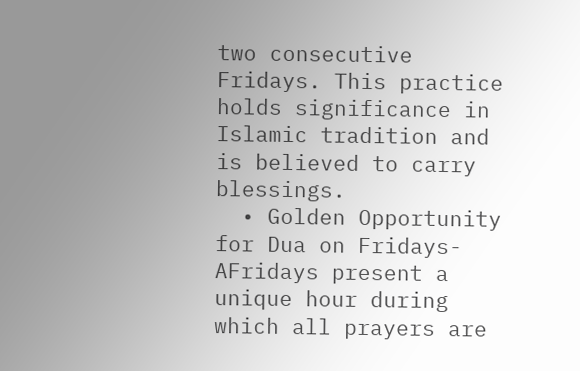two consecutive Fridays. This practice holds significance in Islamic tradition and is believed to carry blessings.
  • Golden Opportunity for Dua on Fridays- AFridays present a unique hour during which all prayers are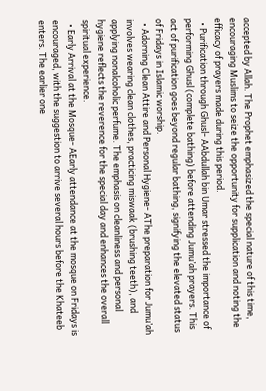accepted by Allah. The Prophet emphasized the special nature of this time, encouraging Muslims to seize the opportunity for supplication and noting the efficacy of prayers made during this period.
  • Purification through Ghusl- AAbdullah bin Umar stressed the importance of performing Ghusl (complete bathing) before attending Jumu’ah prayers. This act of purification goes beyond regular bathing, signifying the elevated status of Fridays in Islamic worship.
  • Adorning Clean Attire and Personal Hygiene- AThe preparation for Jumu’ah involves wearing clean clothes, practicing miswaak (brushing teeth), and applying nonalcoholic perfume. The emphasis on cleanliness and personal hygiene reflects the reverence for the special day and enhances the overall spiritual experience.
  • Early Arrival at the Mosque- AEarly attendance at the mosque on Fridays is encouraged, with the suggestion to arrive several hours before the Khateeb enters. The earlier one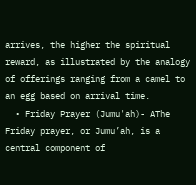arrives, the higher the spiritual reward, as illustrated by the analogy of offerings ranging from a camel to an egg based on arrival time.
  • Friday Prayer (Jumu'ah)- AThe Friday prayer, or Jumu’ah, is a central component of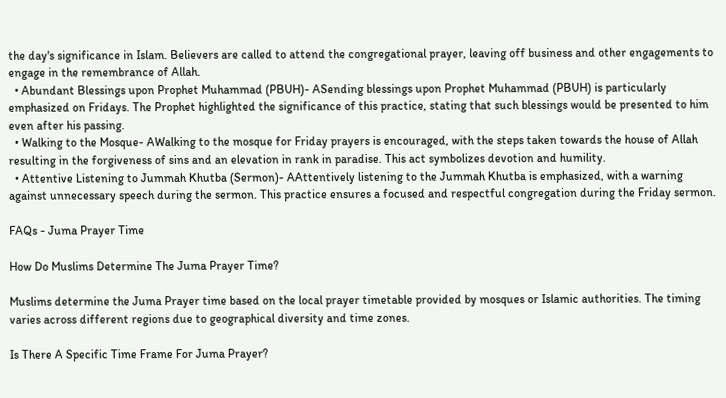the day's significance in Islam. Believers are called to attend the congregational prayer, leaving off business and other engagements to engage in the remembrance of Allah.
  • Abundant Blessings upon Prophet Muhammad (PBUH)- ASending blessings upon Prophet Muhammad (PBUH) is particularly emphasized on Fridays. The Prophet highlighted the significance of this practice, stating that such blessings would be presented to him even after his passing.
  • Walking to the Mosque- AWalking to the mosque for Friday prayers is encouraged, with the steps taken towards the house of Allah resulting in the forgiveness of sins and an elevation in rank in paradise. This act symbolizes devotion and humility.
  • Attentive Listening to Jummah Khutba (Sermon)- AAttentively listening to the Jummah Khutba is emphasized, with a warning against unnecessary speech during the sermon. This practice ensures a focused and respectful congregation during the Friday sermon.

FAQs - Juma Prayer Time

How Do Muslims Determine The Juma Prayer Time?

Muslims determine the Juma Prayer time based on the local prayer timetable provided by mosques or Islamic authorities. The timing varies across different regions due to geographical diversity and time zones.

Is There A Specific Time Frame For Juma Prayer?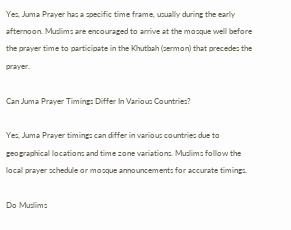Yes, Juma Prayer has a specific time frame, usually during the early afternoon. Muslims are encouraged to arrive at the mosque well before the prayer time to participate in the Khutbah (sermon) that precedes the prayer.

Can Juma Prayer Timings Differ In Various Countries?

Yes, Juma Prayer timings can differ in various countries due to geographical locations and time zone variations. Muslims follow the local prayer schedule or mosque announcements for accurate timings.

Do Muslims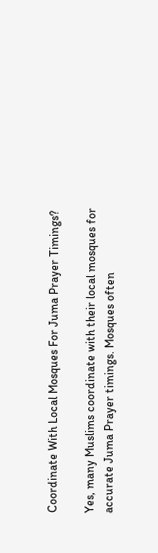Coordinate With Local Mosques For Juma Prayer Timings?

Yes, many Muslims coordinate with their local mosques for accurate Juma Prayer timings. Mosques often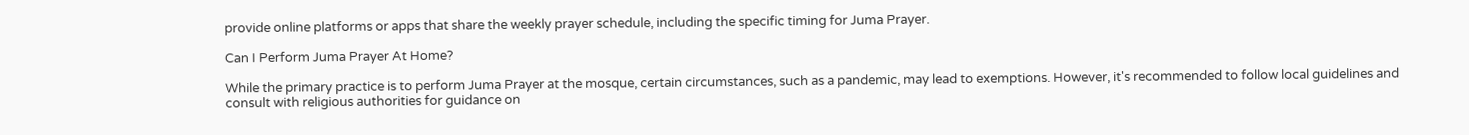provide online platforms or apps that share the weekly prayer schedule, including the specific timing for Juma Prayer.

Can I Perform Juma Prayer At Home?

While the primary practice is to perform Juma Prayer at the mosque, certain circumstances, such as a pandemic, may lead to exemptions. However, it's recommended to follow local guidelines and consult with religious authorities for guidance on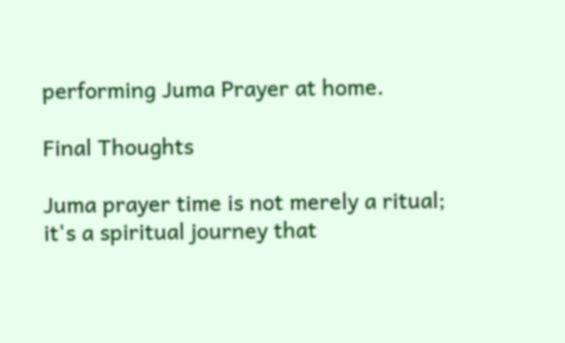performing Juma Prayer at home.

Final Thoughts

Juma prayer time is not merely a ritual; it's a spiritual journey that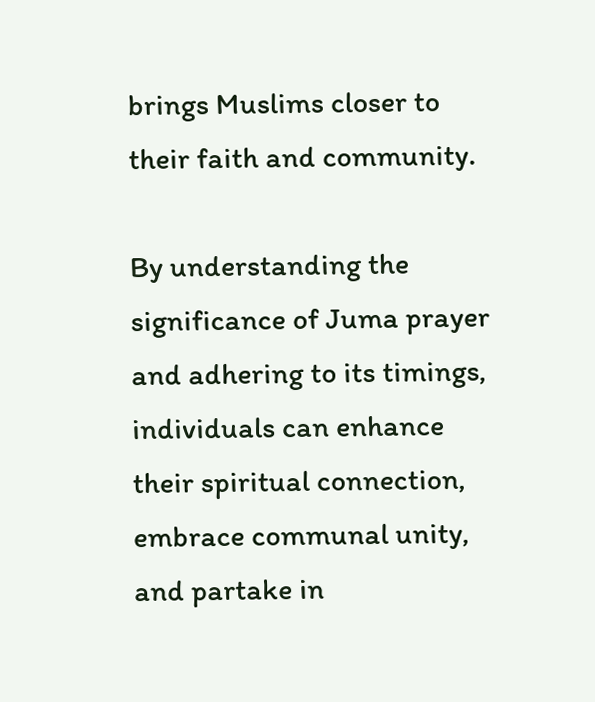brings Muslims closer to their faith and community.

By understanding the significance of Juma prayer and adhering to its timings, individuals can enhance their spiritual connection, embrace communal unity, and partake in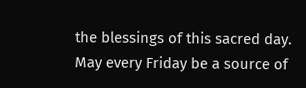the blessings of this sacred day. May every Friday be a source of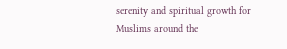serenity and spiritual growth for Muslims around the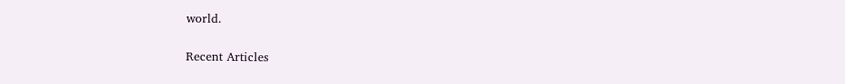world.

Recent Articles